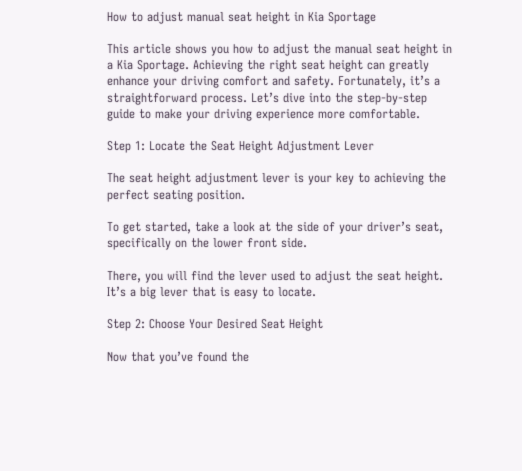How to adjust manual seat height in Kia Sportage

This article shows you how to adjust the manual seat height in a Kia Sportage. Achieving the right seat height can greatly enhance your driving comfort and safety. Fortunately, it’s a straightforward process. Let’s dive into the step-by-step guide to make your driving experience more comfortable.

Step 1: Locate the Seat Height Adjustment Lever

The seat height adjustment lever is your key to achieving the perfect seating position.

To get started, take a look at the side of your driver’s seat, specifically on the lower front side.

There, you will find the lever used to adjust the seat height. It’s a big lever that is easy to locate.

Step 2: Choose Your Desired Seat Height

Now that you’ve found the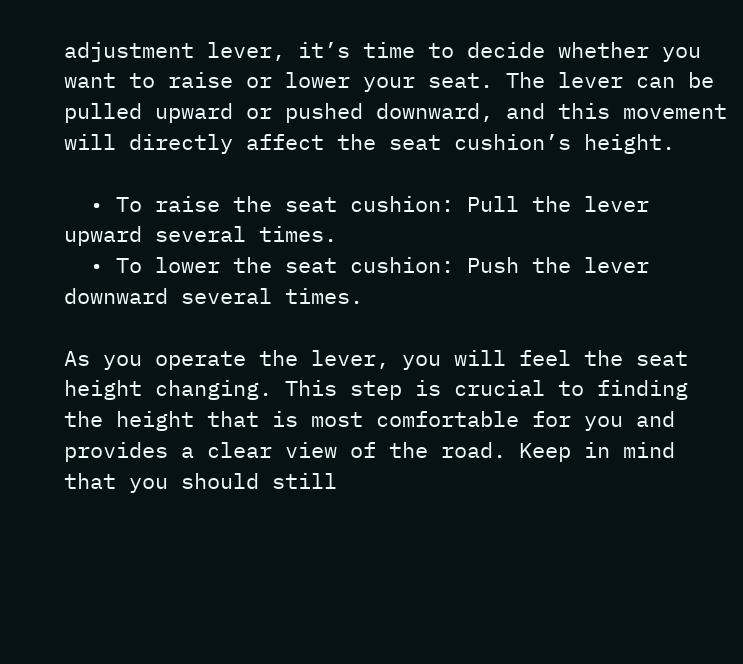adjustment lever, it’s time to decide whether you want to raise or lower your seat. The lever can be pulled upward or pushed downward, and this movement will directly affect the seat cushion’s height.

  • To raise the seat cushion: Pull the lever upward several times.
  • To lower the seat cushion: Push the lever downward several times.

As you operate the lever, you will feel the seat height changing. This step is crucial to finding the height that is most comfortable for you and provides a clear view of the road. Keep in mind that you should still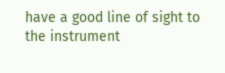have a good line of sight to the instrument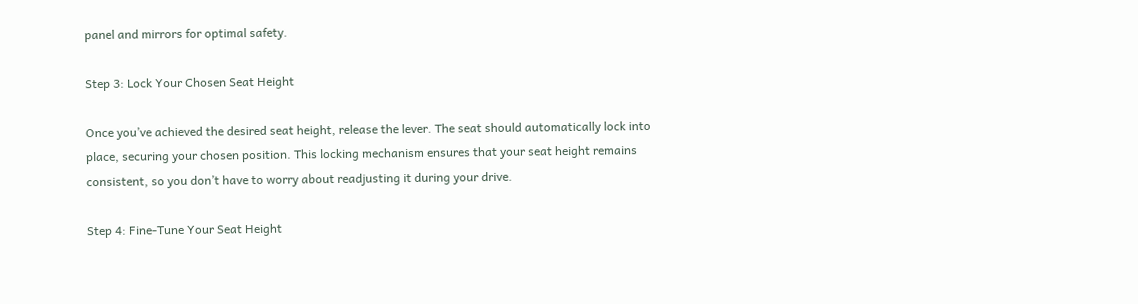panel and mirrors for optimal safety.

Step 3: Lock Your Chosen Seat Height

Once you’ve achieved the desired seat height, release the lever. The seat should automatically lock into place, securing your chosen position. This locking mechanism ensures that your seat height remains consistent, so you don’t have to worry about readjusting it during your drive.

Step 4: Fine-Tune Your Seat Height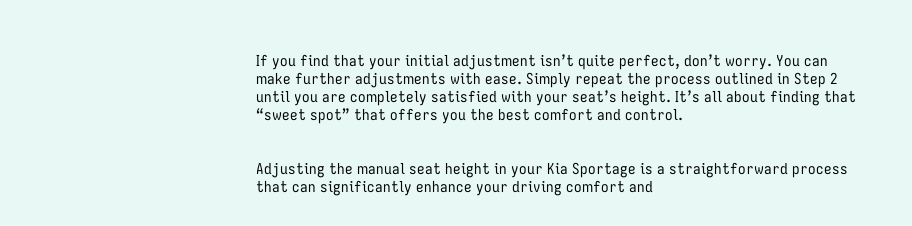If you find that your initial adjustment isn’t quite perfect, don’t worry. You can make further adjustments with ease. Simply repeat the process outlined in Step 2 until you are completely satisfied with your seat’s height. It’s all about finding that “sweet spot” that offers you the best comfort and control.


Adjusting the manual seat height in your Kia Sportage is a straightforward process that can significantly enhance your driving comfort and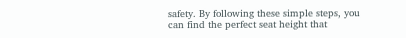safety. By following these simple steps, you can find the perfect seat height that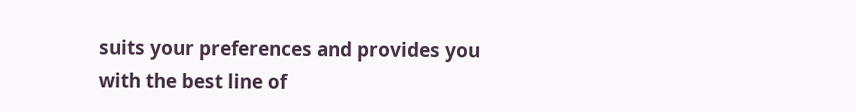suits your preferences and provides you with the best line of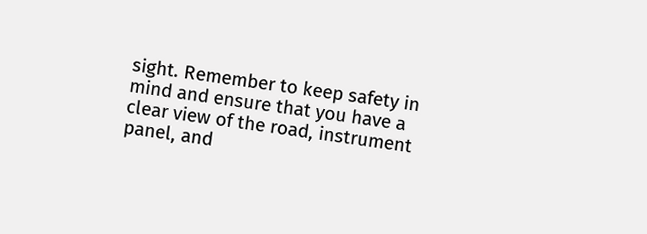sight. Remember to keep safety in mind and ensure that you have a clear view of the road, instrument panel, and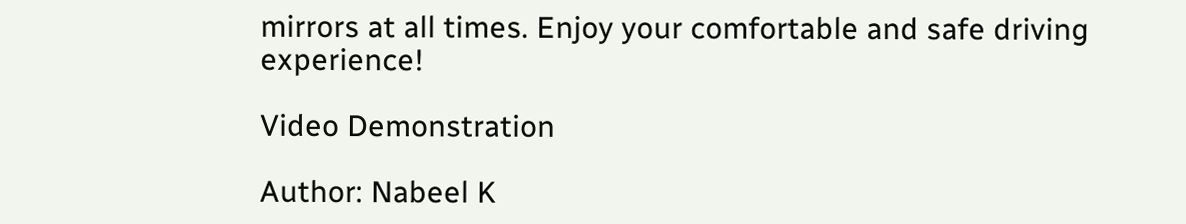mirrors at all times. Enjoy your comfortable and safe driving experience!

Video Demonstration

Author: Nabeel K